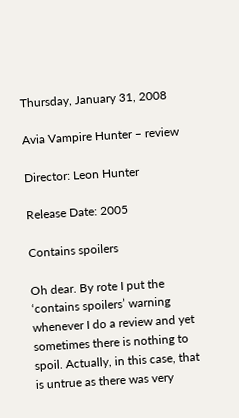Thursday, January 31, 2008

Avia Vampire Hunter – review

Director: Leon Hunter

Release Date: 2005

Contains spoilers

Oh dear. By rote I put the ‘contains spoilers’ warning whenever I do a review and yet sometimes there is nothing to spoil. Actually, in this case, that is untrue as there was very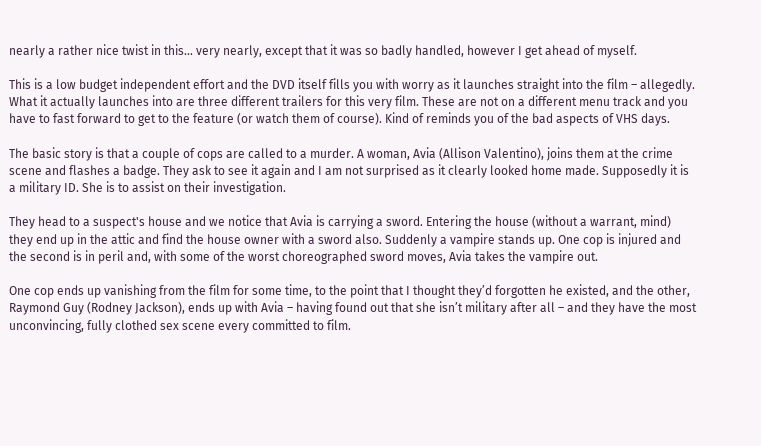nearly a rather nice twist in this… very nearly, except that it was so badly handled, however I get ahead of myself.

This is a low budget independent effort and the DVD itself fills you with worry as it launches straight into the film – allegedly. What it actually launches into are three different trailers for this very film. These are not on a different menu track and you have to fast forward to get to the feature (or watch them of course). Kind of reminds you of the bad aspects of VHS days.

The basic story is that a couple of cops are called to a murder. A woman, Avia (Allison Valentino), joins them at the crime scene and flashes a badge. They ask to see it again and I am not surprised as it clearly looked home made. Supposedly it is a military ID. She is to assist on their investigation.

They head to a suspect's house and we notice that Avia is carrying a sword. Entering the house (without a warrant, mind) they end up in the attic and find the house owner with a sword also. Suddenly a vampire stands up. One cop is injured and the second is in peril and, with some of the worst choreographed sword moves, Avia takes the vampire out.

One cop ends up vanishing from the film for some time, to the point that I thought they’d forgotten he existed, and the other, Raymond Guy (Rodney Jackson), ends up with Avia – having found out that she isn’t military after all – and they have the most unconvincing, fully clothed sex scene every committed to film.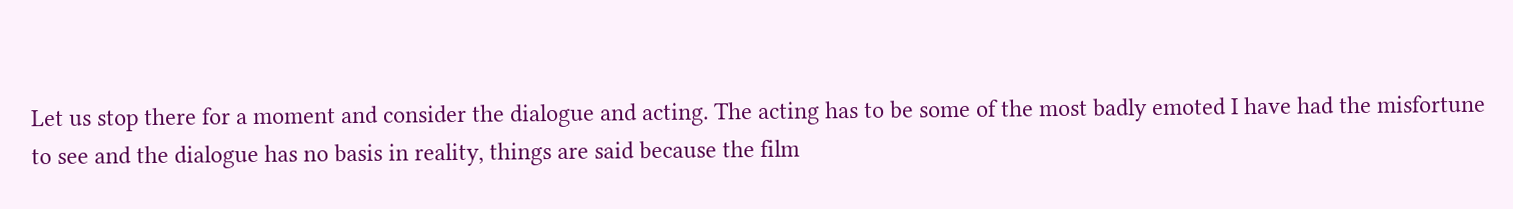Let us stop there for a moment and consider the dialogue and acting. The acting has to be some of the most badly emoted I have had the misfortune to see and the dialogue has no basis in reality, things are said because the film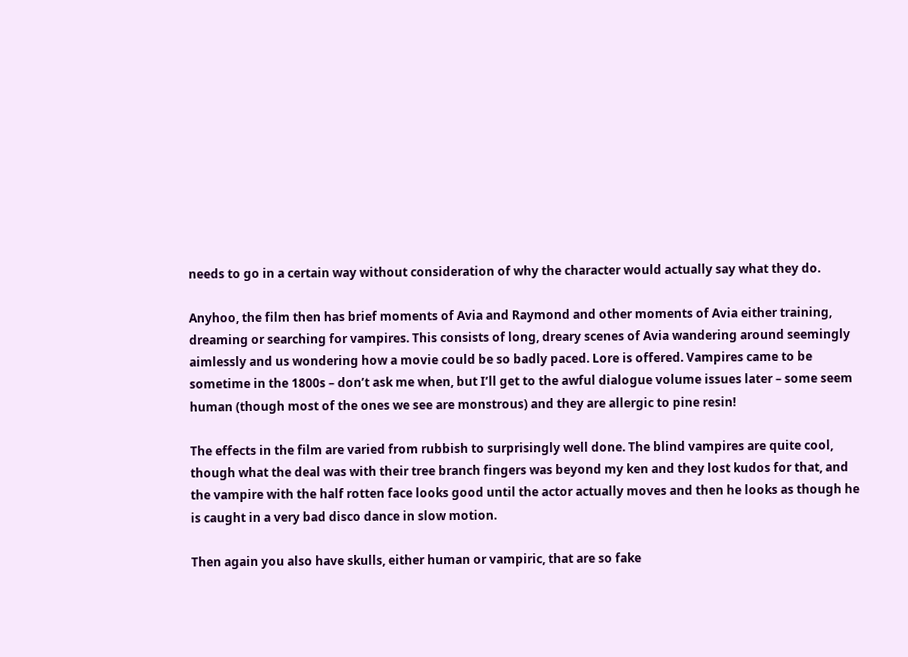needs to go in a certain way without consideration of why the character would actually say what they do.

Anyhoo, the film then has brief moments of Avia and Raymond and other moments of Avia either training, dreaming or searching for vampires. This consists of long, dreary scenes of Avia wandering around seemingly aimlessly and us wondering how a movie could be so badly paced. Lore is offered. Vampires came to be sometime in the 1800s – don’t ask me when, but I’ll get to the awful dialogue volume issues later – some seem human (though most of the ones we see are monstrous) and they are allergic to pine resin!

The effects in the film are varied from rubbish to surprisingly well done. The blind vampires are quite cool, though what the deal was with their tree branch fingers was beyond my ken and they lost kudos for that, and the vampire with the half rotten face looks good until the actor actually moves and then he looks as though he is caught in a very bad disco dance in slow motion.

Then again you also have skulls, either human or vampiric, that are so fake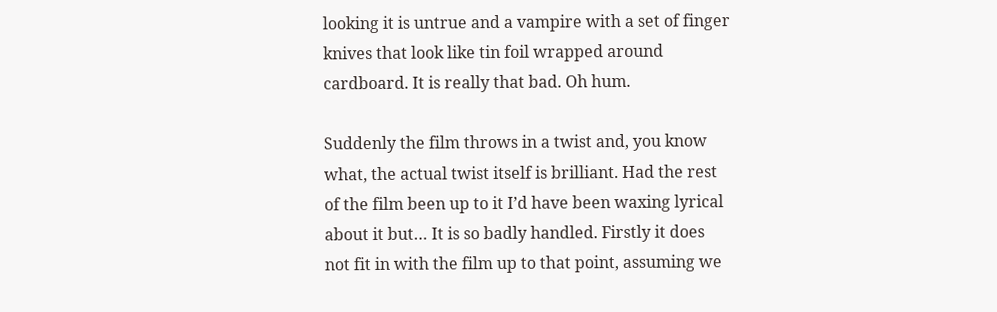looking it is untrue and a vampire with a set of finger knives that look like tin foil wrapped around cardboard. It is really that bad. Oh hum.

Suddenly the film throws in a twist and, you know what, the actual twist itself is brilliant. Had the rest of the film been up to it I’d have been waxing lyrical about it but… It is so badly handled. Firstly it does not fit in with the film up to that point, assuming we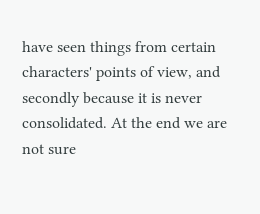have seen things from certain characters' points of view, and secondly because it is never consolidated. At the end we are not sure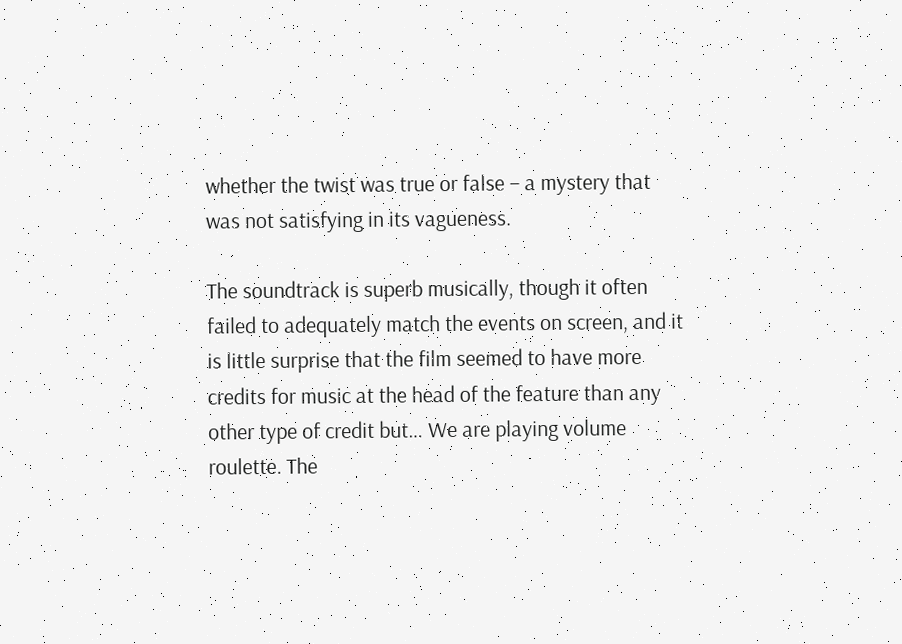whether the twist was true or false – a mystery that was not satisfying in its vagueness.

The soundtrack is superb musically, though it often failed to adequately match the events on screen, and it is little surprise that the film seemed to have more credits for music at the head of the feature than any other type of credit but… We are playing volume roulette. The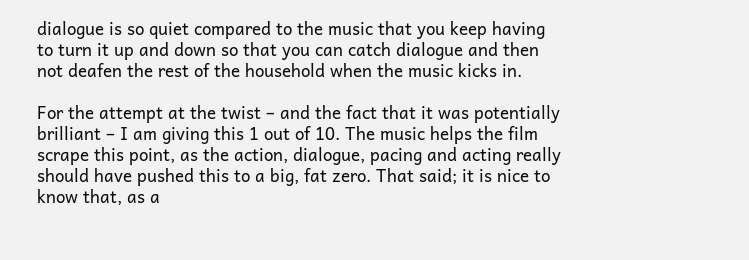dialogue is so quiet compared to the music that you keep having to turn it up and down so that you can catch dialogue and then not deafen the rest of the household when the music kicks in.

For the attempt at the twist – and the fact that it was potentially brilliant – I am giving this 1 out of 10. The music helps the film scrape this point, as the action, dialogue, pacing and acting really should have pushed this to a big, fat zero. That said; it is nice to know that, as a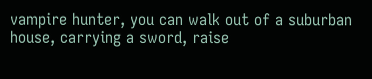vampire hunter, you can walk out of a suburban house, carrying a sword, raise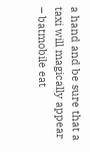a hand and be sure that a taxi will magically appear – batmobile eat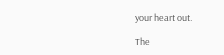your heart out.

The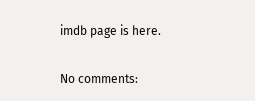imdb page is here.

No comments: